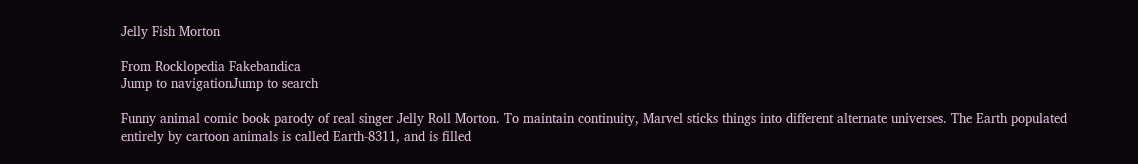Jelly Fish Morton

From Rocklopedia Fakebandica
Jump to navigationJump to search

Funny animal comic book parody of real singer Jelly Roll Morton. To maintain continuity, Marvel sticks things into different alternate universes. The Earth populated entirely by cartoon animals is called Earth-8311, and is filled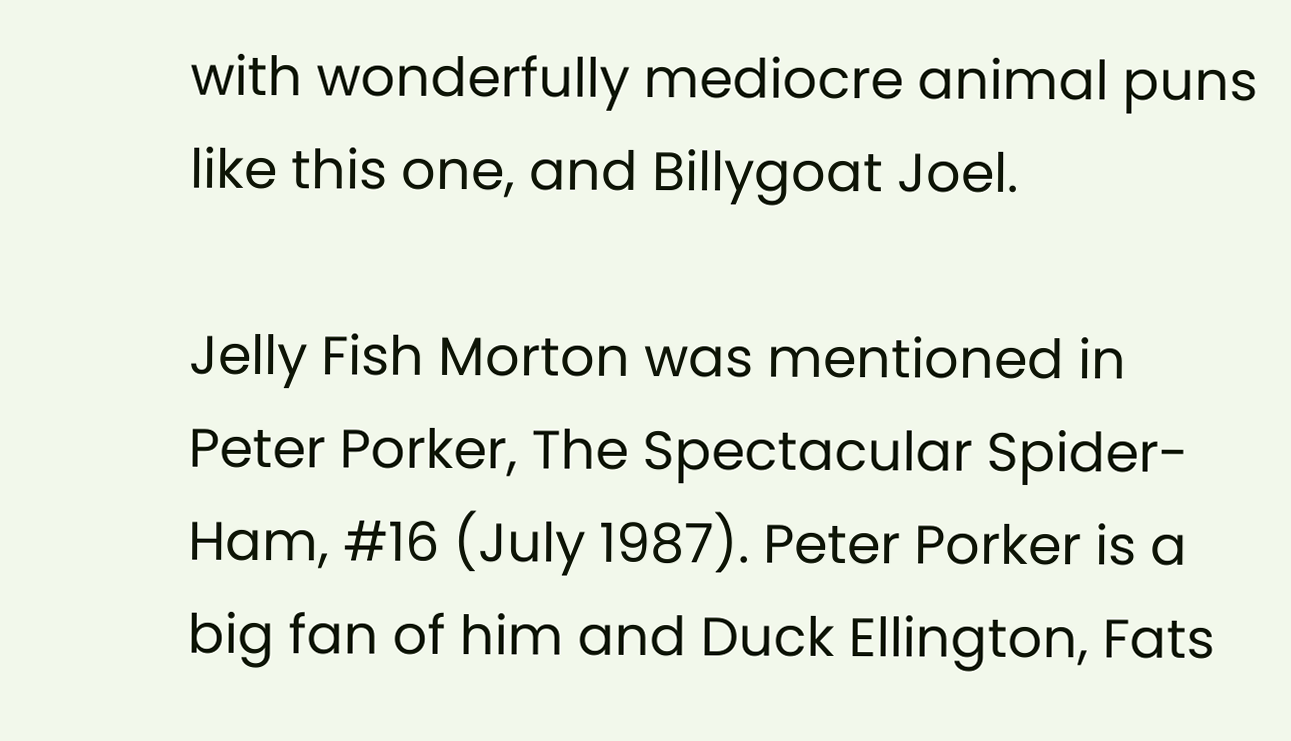with wonderfully mediocre animal puns like this one, and Billygoat Joel.

Jelly Fish Morton was mentioned in Peter Porker, The Spectacular Spider-Ham, #16 (July 1987). Peter Porker is a big fan of him and Duck Ellington, Fats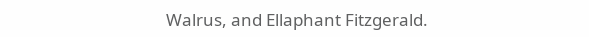Walrus, and Ellaphant Fitzgerald.